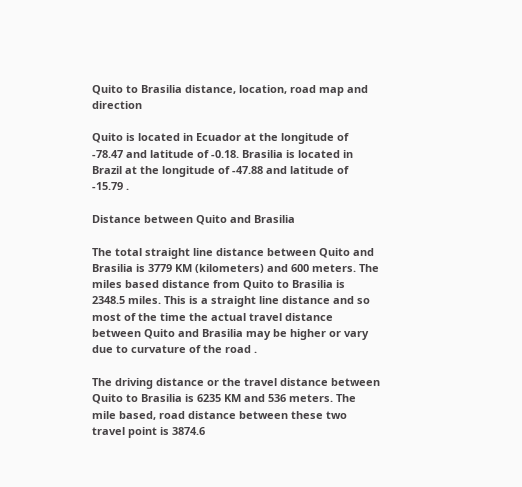Quito to Brasilia distance, location, road map and direction

Quito is located in Ecuador at the longitude of -78.47 and latitude of -0.18. Brasilia is located in Brazil at the longitude of -47.88 and latitude of -15.79 .

Distance between Quito and Brasilia

The total straight line distance between Quito and Brasilia is 3779 KM (kilometers) and 600 meters. The miles based distance from Quito to Brasilia is 2348.5 miles. This is a straight line distance and so most of the time the actual travel distance between Quito and Brasilia may be higher or vary due to curvature of the road .

The driving distance or the travel distance between Quito to Brasilia is 6235 KM and 536 meters. The mile based, road distance between these two travel point is 3874.6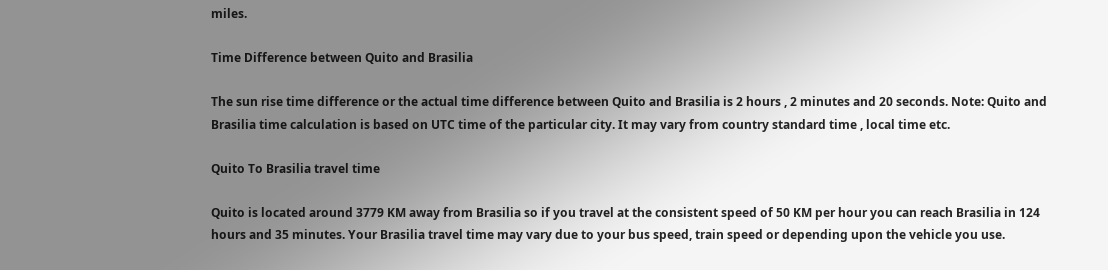miles.

Time Difference between Quito and Brasilia

The sun rise time difference or the actual time difference between Quito and Brasilia is 2 hours , 2 minutes and 20 seconds. Note: Quito and Brasilia time calculation is based on UTC time of the particular city. It may vary from country standard time , local time etc.

Quito To Brasilia travel time

Quito is located around 3779 KM away from Brasilia so if you travel at the consistent speed of 50 KM per hour you can reach Brasilia in 124 hours and 35 minutes. Your Brasilia travel time may vary due to your bus speed, train speed or depending upon the vehicle you use.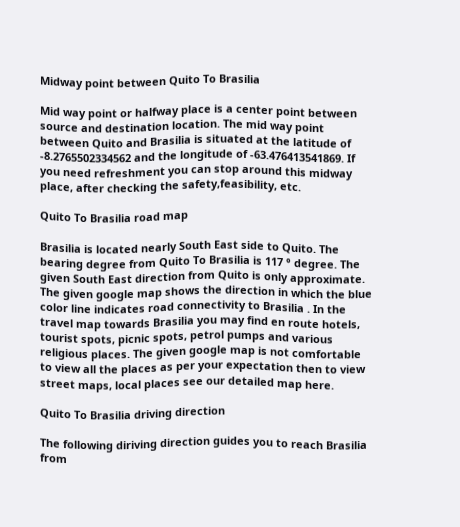Midway point between Quito To Brasilia

Mid way point or halfway place is a center point between source and destination location. The mid way point between Quito and Brasilia is situated at the latitude of -8.2765502334562 and the longitude of -63.476413541869. If you need refreshment you can stop around this midway place, after checking the safety,feasibility, etc.

Quito To Brasilia road map

Brasilia is located nearly South East side to Quito. The bearing degree from Quito To Brasilia is 117 ° degree. The given South East direction from Quito is only approximate. The given google map shows the direction in which the blue color line indicates road connectivity to Brasilia . In the travel map towards Brasilia you may find en route hotels, tourist spots, picnic spots, petrol pumps and various religious places. The given google map is not comfortable to view all the places as per your expectation then to view street maps, local places see our detailed map here.

Quito To Brasilia driving direction

The following diriving direction guides you to reach Brasilia from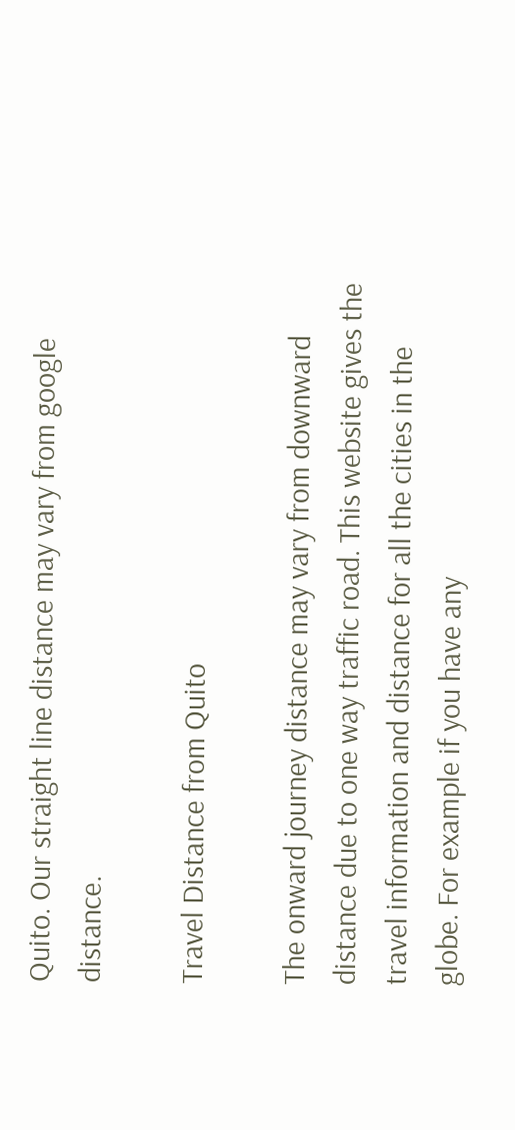Quito. Our straight line distance may vary from google distance.

Travel Distance from Quito

The onward journey distance may vary from downward distance due to one way traffic road. This website gives the travel information and distance for all the cities in the globe. For example if you have any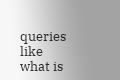queries like what is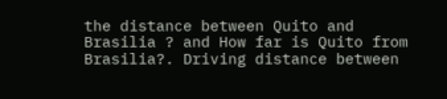the distance between Quito and Brasilia ? and How far is Quito from Brasilia?. Driving distance between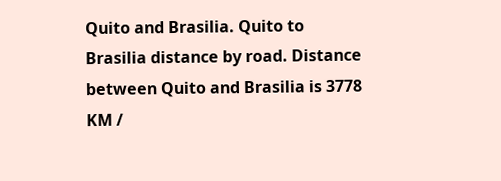Quito and Brasilia. Quito to Brasilia distance by road. Distance between Quito and Brasilia is 3778 KM /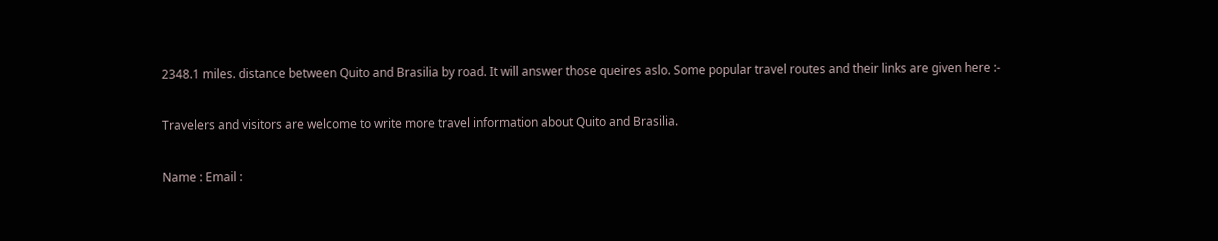2348.1 miles. distance between Quito and Brasilia by road. It will answer those queires aslo. Some popular travel routes and their links are given here :-

Travelers and visitors are welcome to write more travel information about Quito and Brasilia.

Name : Email :